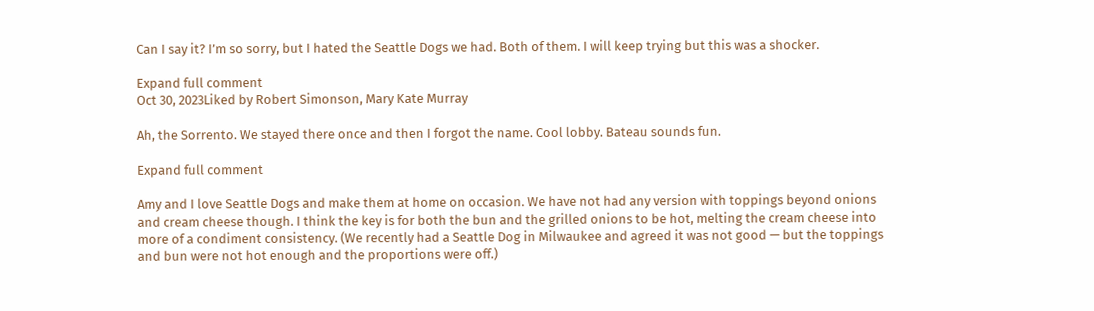Can I say it? I’m so sorry, but I hated the Seattle Dogs we had. Both of them. I will keep trying but this was a shocker.

Expand full comment
Oct 30, 2023Liked by Robert Simonson, Mary Kate Murray

Ah, the Sorrento. We stayed there once and then I forgot the name. Cool lobby. Bateau sounds fun.

Expand full comment

Amy and I love Seattle Dogs and make them at home on occasion. We have not had any version with toppings beyond onions and cream cheese though. I think the key is for both the bun and the grilled onions to be hot, melting the cream cheese into more of a condiment consistency. (We recently had a Seattle Dog in Milwaukee and agreed it was not good — but the toppings and bun were not hot enough and the proportions were off.)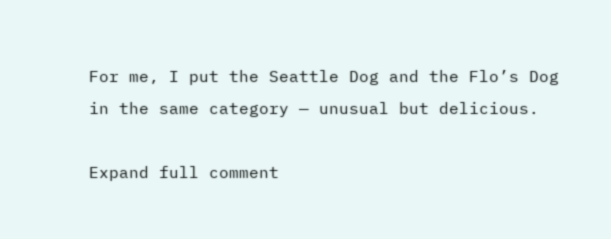For me, I put the Seattle Dog and the Flo’s Dog in the same category — unusual but delicious.

Expand full comment